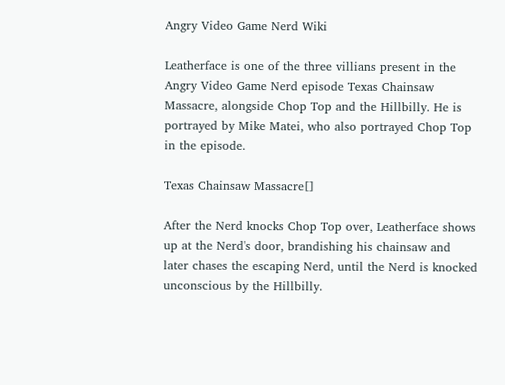Angry Video Game Nerd Wiki

Leatherface is one of the three villians present in the Angry Video Game Nerd episode Texas Chainsaw Massacre, alongside Chop Top and the Hillbilly. He is portrayed by Mike Matei, who also portrayed Chop Top in the episode.

Texas Chainsaw Massacre[]

After the Nerd knocks Chop Top over, Leatherface shows up at the Nerd's door, brandishing his chainsaw and later chases the escaping Nerd, until the Nerd is knocked unconscious by the Hillbilly.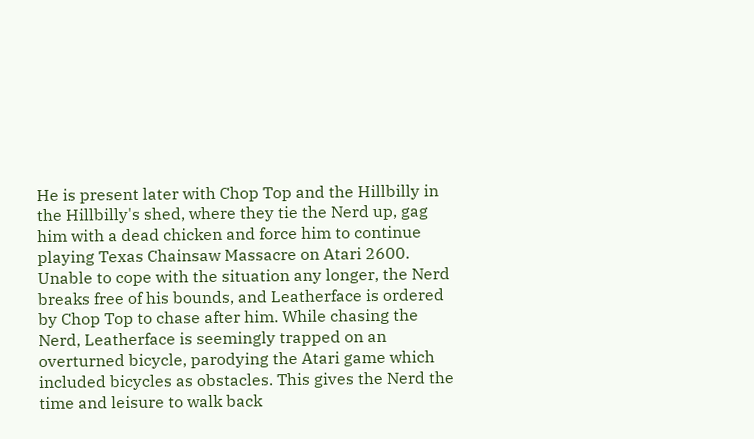He is present later with Chop Top and the Hillbilly in the Hillbilly's shed, where they tie the Nerd up, gag him with a dead chicken and force him to continue playing Texas Chainsaw Massacre on Atari 2600. Unable to cope with the situation any longer, the Nerd breaks free of his bounds, and Leatherface is ordered by Chop Top to chase after him. While chasing the Nerd, Leatherface is seemingly trapped on an overturned bicycle, parodying the Atari game which included bicycles as obstacles. This gives the Nerd the time and leisure to walk back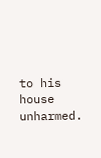to his house unharmed.